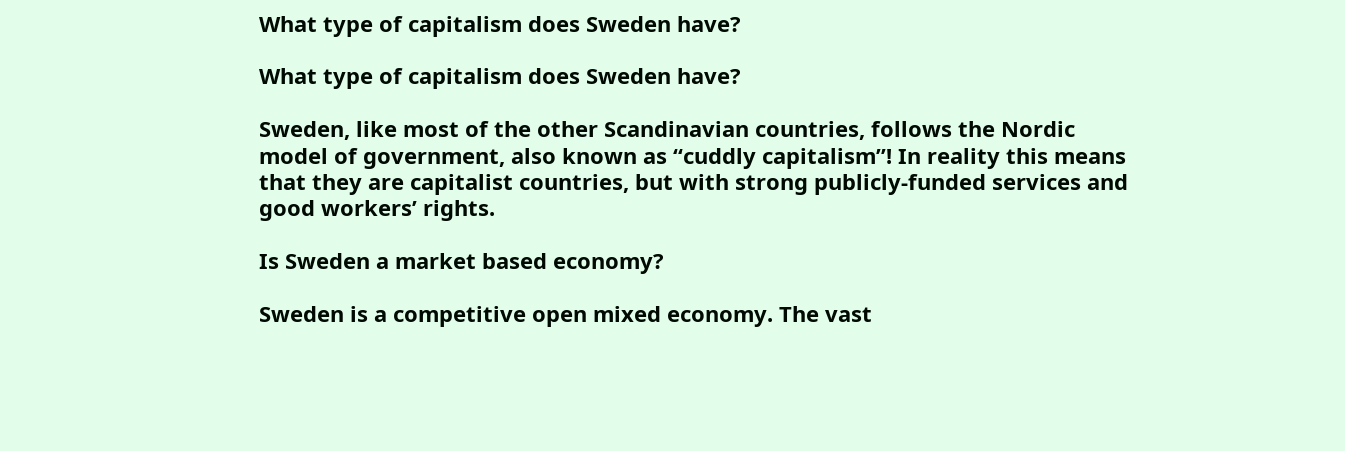What type of capitalism does Sweden have?

What type of capitalism does Sweden have?

Sweden, like most of the other Scandinavian countries, follows the Nordic model of government, also known as “cuddly capitalism”! In reality this means that they are capitalist countries, but with strong publicly-funded services and good workers’ rights.

Is Sweden a market based economy?

Sweden is a competitive open mixed economy. The vast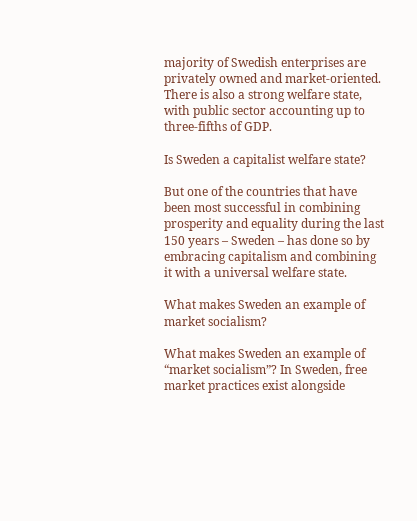majority of Swedish enterprises are privately owned and market-oriented. There is also a strong welfare state, with public sector accounting up to three-fifths of GDP.

Is Sweden a capitalist welfare state?

But one of the countries that have been most successful in combining prosperity and equality during the last 150 years – Sweden – has done so by embracing capitalism and combining it with a universal welfare state.

What makes Sweden an example of market socialism?

What makes Sweden an example of “market socialism”? In Sweden, free market practices exist alongside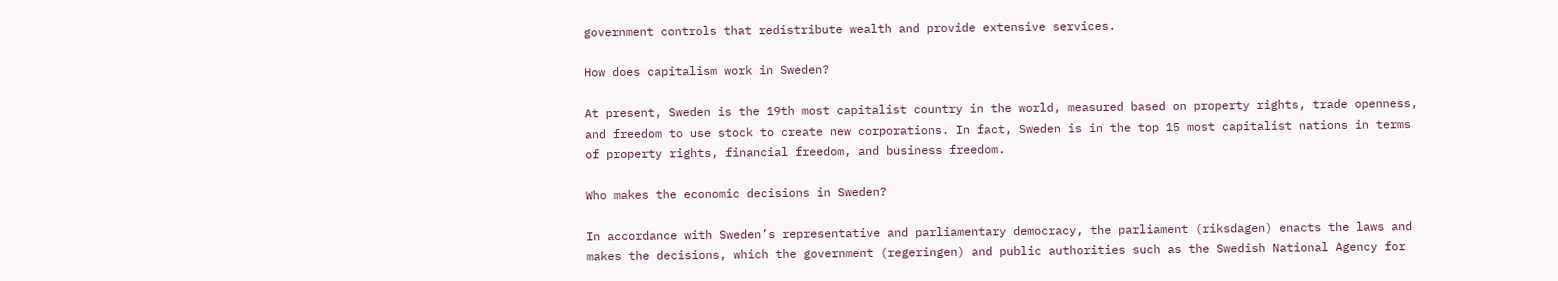government controls that redistribute wealth and provide extensive services.

How does capitalism work in Sweden?

At present, Sweden is the 19th most capitalist country in the world, measured based on property rights, trade openness, and freedom to use stock to create new corporations. In fact, Sweden is in the top 15 most capitalist nations in terms of property rights, financial freedom, and business freedom.

Who makes the economic decisions in Sweden?

In accordance with Sweden’s representative and parliamentary democracy, the parliament (riksdagen) enacts the laws and makes the decisions, which the government (regeringen) and public authorities such as the Swedish National Agency for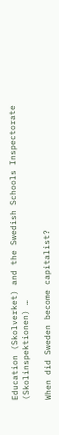Education (Skolverket) and the Swedish Schools Inspectorate (Skolinspektionen) …

When did Sweden become capitalist?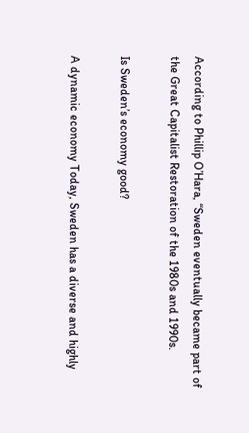According to Phillip O’Hara, “Sweden eventually became part of the Great Capitalist Restoration of the 1980s and 1990s.

Is Sweden’s economy good?

A dynamic economy Today, Sweden has a diverse and highly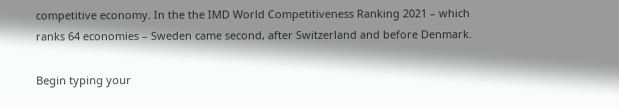competitive economy. In the the IMD World Competitiveness Ranking 2021 – which ranks 64 economies – Sweden came second, after Switzerland and before Denmark.

Begin typing your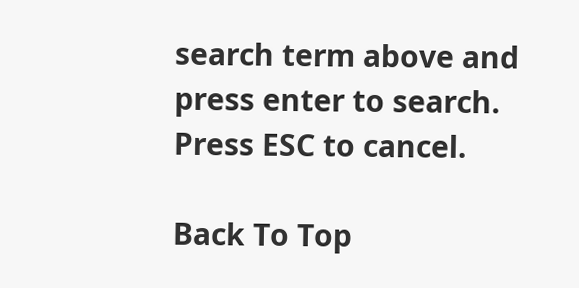search term above and press enter to search. Press ESC to cancel.

Back To Top